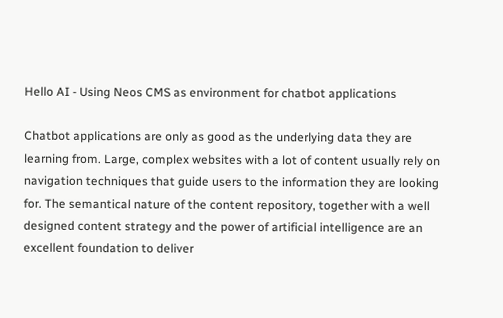Hello AI - Using Neos CMS as environment for chatbot applications

Chatbot applications are only as good as the underlying data they are learning from. Large, complex websites with a lot of content usually rely on navigation techniques that guide users to the information they are looking for. The semantical nature of the content repository, together with a well designed content strategy and the power of artificial intelligence are an excellent foundation to deliver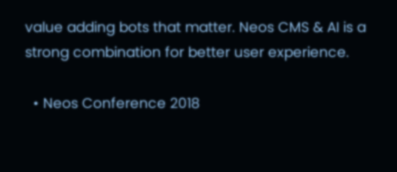value adding bots that matter. Neos CMS & AI is a strong combination for better user experience.

  • Neos Conference 2018